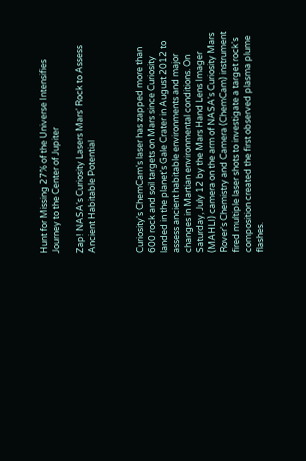Hunt for Missing 27% of the Universe Intensifies
Journey to the Center of Jupiter

Zap! NASA's Curiosity Lasers Mars' Rock to Assess Ancient Habitable Potential



Curiosity's ChemCam's laser has zapped more than 600 rock and soil targets on Mars since Curiosity landed in the planet's Gale Crater in August 2012 to assess ancient habitable environments and major changes in Martian environmental conditions. On Saturday, July 12 by the Mars Hand Lens Imager (MAHLI) camera on the arm of NASA's Curiosity Mars Rover's Chemistry and Camera (ChemCam) instrument fired multiple laser shots to investigate a target rock's composition created the first observed plasma plume flashes.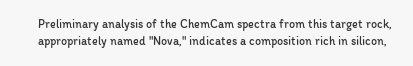Preliminary analysis of the ChemCam spectra from this target rock, appropriately named "Nova," indicates a composition rich in silicon,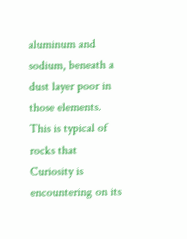aluminum and sodium, beneath a dust layer poor in those elements. This is typical of rocks that Curiosity is encountering on its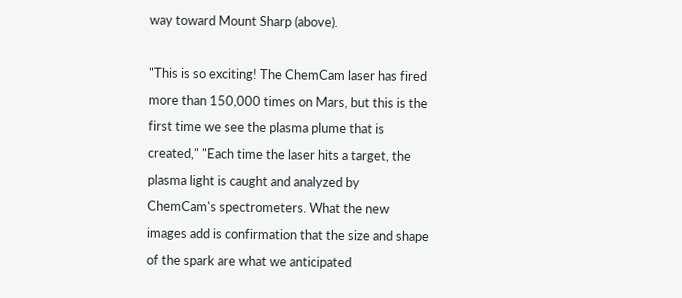way toward Mount Sharp (above).

"This is so exciting! The ChemCam laser has fired more than 150,000 times on Mars, but this is the first time we see the plasma plume that is created," "Each time the laser hits a target, the plasma light is caught and analyzed by ChemCam's spectrometers. What the new images add is confirmation that the size and shape of the spark are what we anticipated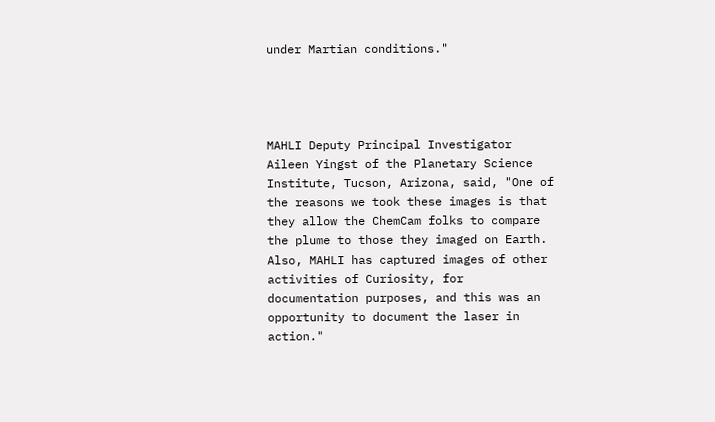under Martian conditions."




MAHLI Deputy Principal Investigator Aileen Yingst of the Planetary Science Institute, Tucson, Arizona, said, "One of the reasons we took these images is that they allow the ChemCam folks to compare the plume to those they imaged on Earth. Also, MAHLI has captured images of other activities of Curiosity, for documentation purposes, and this was an opportunity to document the laser in action."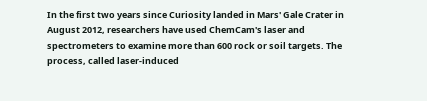In the first two years since Curiosity landed in Mars' Gale Crater in August 2012, researchers have used ChemCam's laser and spectrometers to examine more than 600 rock or soil targets. The process, called laser-induced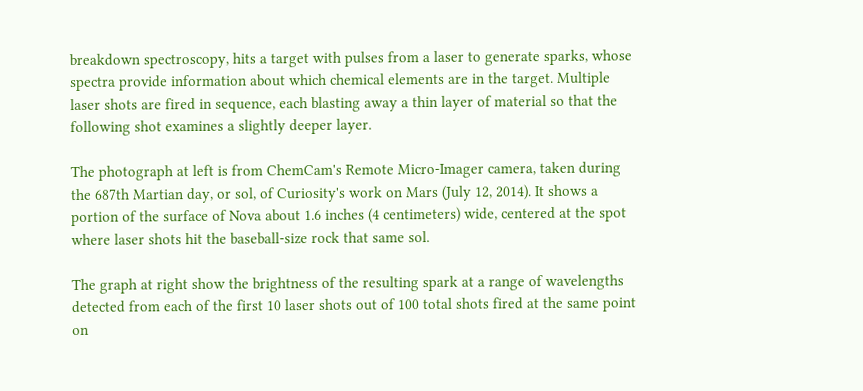breakdown spectroscopy, hits a target with pulses from a laser to generate sparks, whose spectra provide information about which chemical elements are in the target. Multiple laser shots are fired in sequence, each blasting away a thin layer of material so that the following shot examines a slightly deeper layer.

The photograph at left is from ChemCam's Remote Micro-Imager camera, taken during the 687th Martian day, or sol, of Curiosity's work on Mars (July 12, 2014). It shows a portion of the surface of Nova about 1.6 inches (4 centimeters) wide, centered at the spot where laser shots hit the baseball-size rock that same sol.

The graph at right show the brightness of the resulting spark at a range of wavelengths detected from each of the first 10 laser shots out of 100 total shots fired at the same point on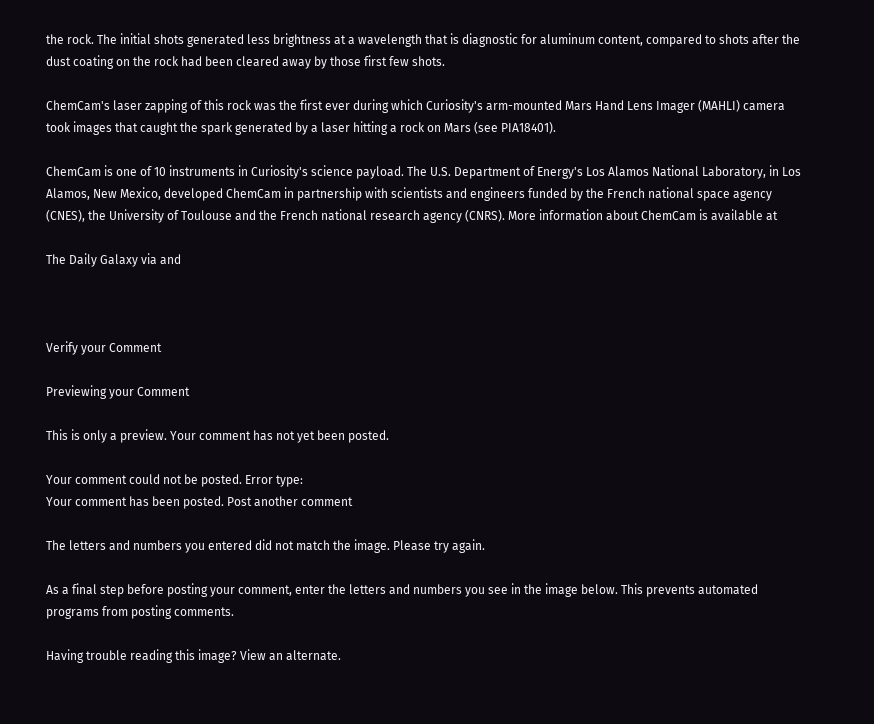the rock. The initial shots generated less brightness at a wavelength that is diagnostic for aluminum content, compared to shots after the dust coating on the rock had been cleared away by those first few shots.

ChemCam's laser zapping of this rock was the first ever during which Curiosity's arm-mounted Mars Hand Lens Imager (MAHLI) camera took images that caught the spark generated by a laser hitting a rock on Mars (see PIA18401).

ChemCam is one of 10 instruments in Curiosity's science payload. The U.S. Department of Energy's Los Alamos National Laboratory, in Los Alamos, New Mexico, developed ChemCam in partnership with scientists and engineers funded by the French national space agency (CNES), the University of Toulouse and the French national research agency (CNRS). More information about ChemCam is available at

The Daily Galaxy via and



Verify your Comment

Previewing your Comment

This is only a preview. Your comment has not yet been posted.

Your comment could not be posted. Error type:
Your comment has been posted. Post another comment

The letters and numbers you entered did not match the image. Please try again.

As a final step before posting your comment, enter the letters and numbers you see in the image below. This prevents automated programs from posting comments.

Having trouble reading this image? View an alternate.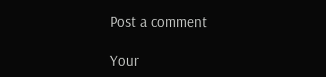Post a comment

Your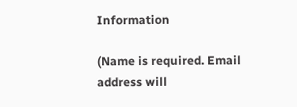Information

(Name is required. Email address will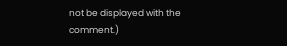not be displayed with the comment.)